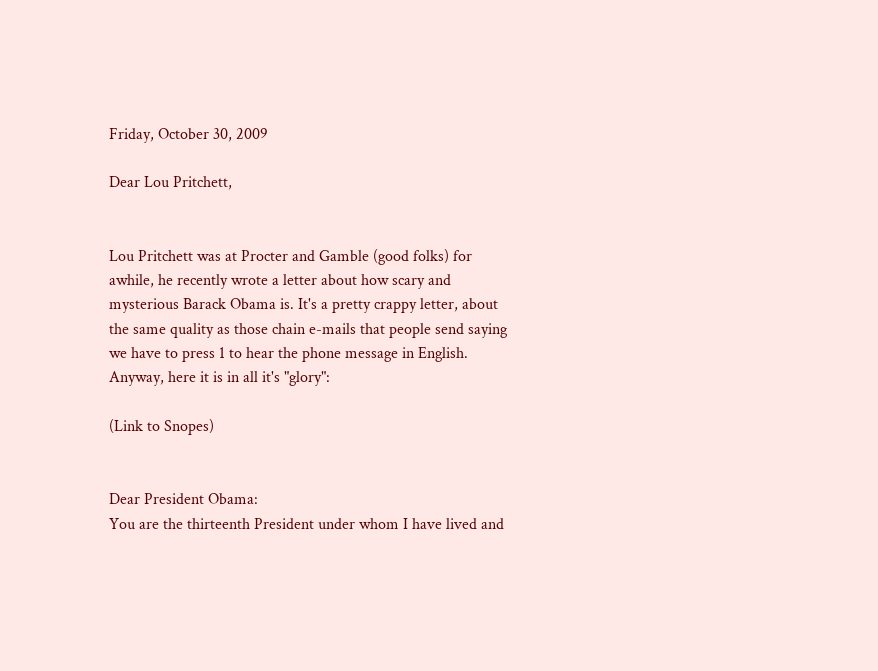Friday, October 30, 2009

Dear Lou Pritchett,


Lou Pritchett was at Procter and Gamble (good folks) for awhile, he recently wrote a letter about how scary and mysterious Barack Obama is. It's a pretty crappy letter, about the same quality as those chain e-mails that people send saying we have to press 1 to hear the phone message in English. Anyway, here it is in all it's "glory":

(Link to Snopes)


Dear President Obama:
You are the thirteenth President under whom I have lived and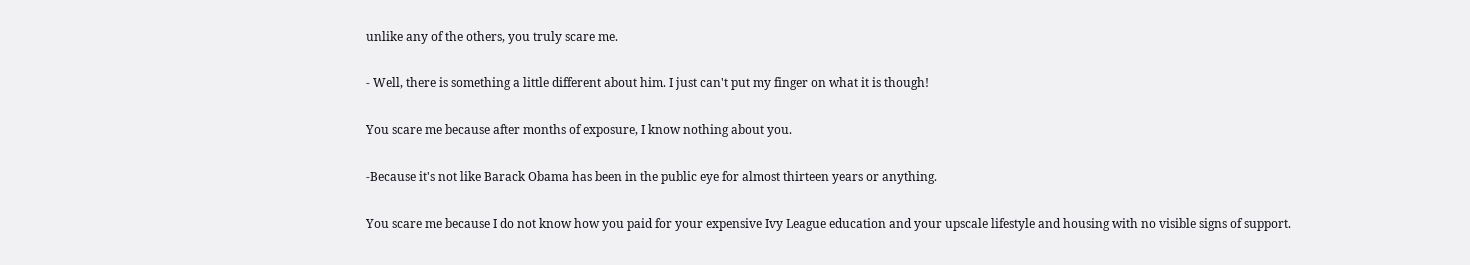unlike any of the others, you truly scare me.

- Well, there is something a little different about him. I just can't put my finger on what it is though!

You scare me because after months of exposure, I know nothing about you.

-Because it's not like Barack Obama has been in the public eye for almost thirteen years or anything.

You scare me because I do not know how you paid for your expensive Ivy League education and your upscale lifestyle and housing with no visible signs of support.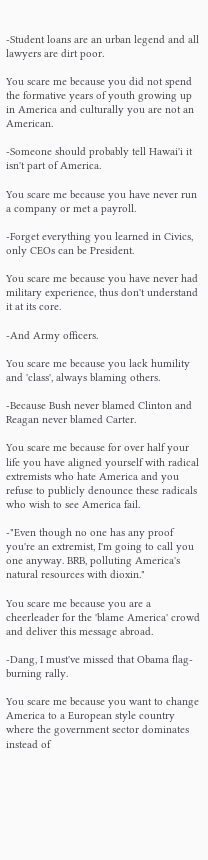-Student loans are an urban legend and all lawyers are dirt poor.

You scare me because you did not spend the formative years of youth growing up in America and culturally you are not an American.

-Someone should probably tell Hawai'i it isn't part of America.

You scare me because you have never run a company or met a payroll.

-Forget everything you learned in Civics, only CEOs can be President.

You scare me because you have never had military experience, thus don't understand it at its core.

-And Army officers.

You scare me because you lack humility and 'class', always blaming others.

-Because Bush never blamed Clinton and Reagan never blamed Carter.

You scare me because for over half your life you have aligned yourself with radical extremists who hate America and you refuse to publicly denounce these radicals who wish to see America fail.

-"Even though no one has any proof you're an extremist, I'm going to call you one anyway. BRB, polluting America's natural resources with dioxin."

You scare me because you are a cheerleader for the 'blame America' crowd and deliver this message abroad.

-Dang, I must've missed that Obama flag-burning rally.

You scare me because you want to change America to a European style country where the government sector dominates instead of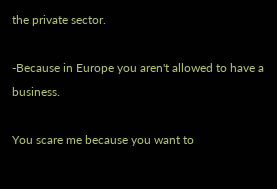the private sector.

-Because in Europe you aren't allowed to have a business.

You scare me because you want to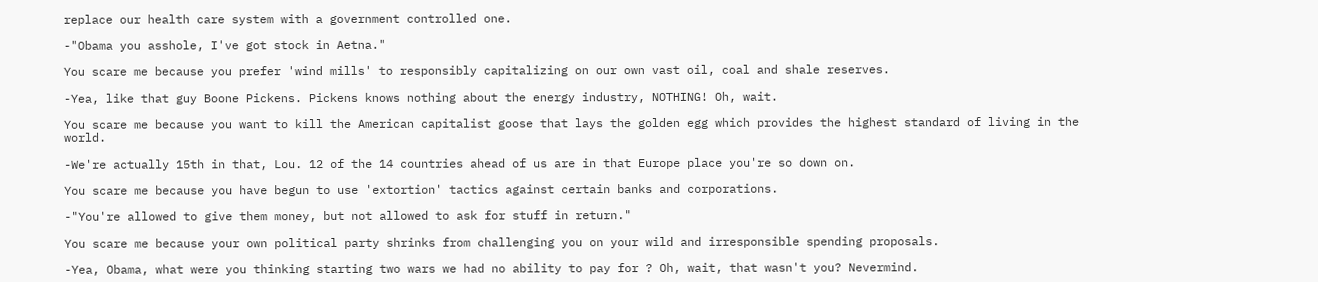replace our health care system with a government controlled one.

-"Obama you asshole, I've got stock in Aetna."

You scare me because you prefer 'wind mills' to responsibly capitalizing on our own vast oil, coal and shale reserves.

-Yea, like that guy Boone Pickens. Pickens knows nothing about the energy industry, NOTHING! Oh, wait.

You scare me because you want to kill the American capitalist goose that lays the golden egg which provides the highest standard of living in the world.

-We're actually 15th in that, Lou. 12 of the 14 countries ahead of us are in that Europe place you're so down on.

You scare me because you have begun to use 'extortion' tactics against certain banks and corporations.

-"You're allowed to give them money, but not allowed to ask for stuff in return."

You scare me because your own political party shrinks from challenging you on your wild and irresponsible spending proposals.

-Yea, Obama, what were you thinking starting two wars we had no ability to pay for ? Oh, wait, that wasn't you? Nevermind.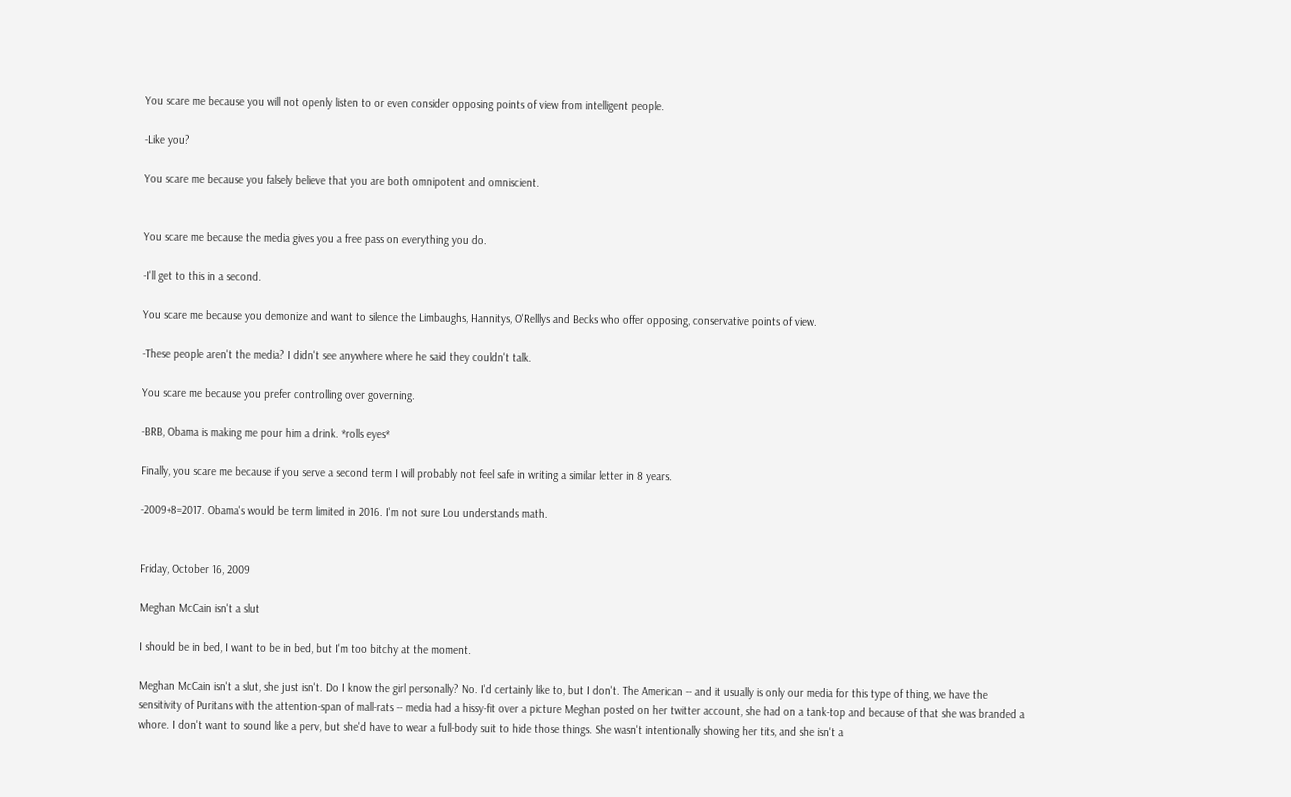You scare me because you will not openly listen to or even consider opposing points of view from intelligent people.

-Like you?

You scare me because you falsely believe that you are both omnipotent and omniscient.


You scare me because the media gives you a free pass on everything you do.

-I'll get to this in a second.

You scare me because you demonize and want to silence the Limbaughs, Hannitys, O'Relllys and Becks who offer opposing, conservative points of view.

-These people aren't the media? I didn't see anywhere where he said they couldn't talk.

You scare me because you prefer controlling over governing.

-BRB, Obama is making me pour him a drink. *rolls eyes*

Finally, you scare me because if you serve a second term I will probably not feel safe in writing a similar letter in 8 years.

-2009+8=2017. Obama's would be term limited in 2016. I'm not sure Lou understands math.


Friday, October 16, 2009

Meghan McCain isn't a slut

I should be in bed, I want to be in bed, but I'm too bitchy at the moment.

Meghan McCain isn't a slut, she just isn't. Do I know the girl personally? No. I'd certainly like to, but I don't. The American -- and it usually is only our media for this type of thing, we have the sensitivity of Puritans with the attention-span of mall-rats -- media had a hissy-fit over a picture Meghan posted on her twitter account, she had on a tank-top and because of that she was branded a whore. I don't want to sound like a perv, but she'd have to wear a full-body suit to hide those things. She wasn't intentionally showing her tits, and she isn't a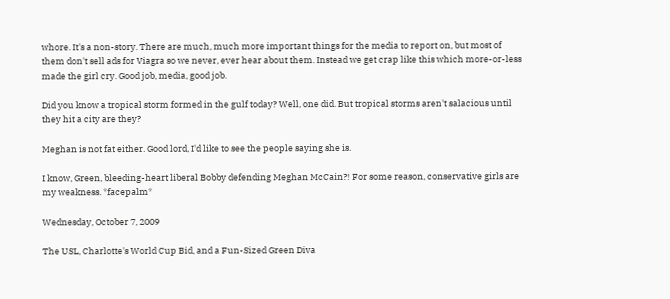whore. It's a non-story. There are much, much more important things for the media to report on, but most of them don't sell ads for Viagra so we never, ever hear about them. Instead we get crap like this which more-or-less made the girl cry. Good job, media, good job.

Did you know a tropical storm formed in the gulf today? Well, one did. But tropical storms aren't salacious until they hit a city are they?

Meghan is not fat either. Good lord, I'd like to see the people saying she is.

I know, Green, bleeding-heart liberal Bobby defending Meghan McCain?! For some reason, conservative girls are my weakness. *facepalm*

Wednesday, October 7, 2009

The USL, Charlotte's World Cup Bid, and a Fun-Sized Green Diva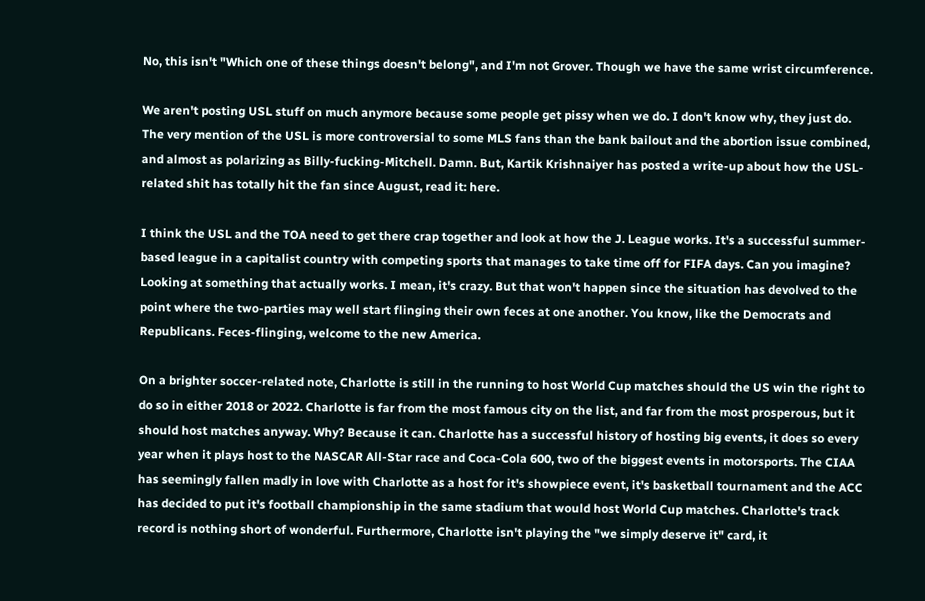No, this isn't "Which one of these things doesn't belong", and I'm not Grover. Though we have the same wrist circumference.

We aren't posting USL stuff on much anymore because some people get pissy when we do. I don't know why, they just do. The very mention of the USL is more controversial to some MLS fans than the bank bailout and the abortion issue combined, and almost as polarizing as Billy-fucking-Mitchell. Damn. But, Kartik Krishnaiyer has posted a write-up about how the USL-related shit has totally hit the fan since August, read it: here.

I think the USL and the TOA need to get there crap together and look at how the J. League works. It's a successful summer-based league in a capitalist country with competing sports that manages to take time off for FIFA days. Can you imagine? Looking at something that actually works. I mean, it's crazy. But that won't happen since the situation has devolved to the point where the two-parties may well start flinging their own feces at one another. You know, like the Democrats and Republicans. Feces-flinging, welcome to the new America.

On a brighter soccer-related note, Charlotte is still in the running to host World Cup matches should the US win the right to do so in either 2018 or 2022. Charlotte is far from the most famous city on the list, and far from the most prosperous, but it should host matches anyway. Why? Because it can. Charlotte has a successful history of hosting big events, it does so every year when it plays host to the NASCAR All-Star race and Coca-Cola 600, two of the biggest events in motorsports. The CIAA has seemingly fallen madly in love with Charlotte as a host for it's showpiece event, it's basketball tournament and the ACC has decided to put it's football championship in the same stadium that would host World Cup matches. Charlotte's track record is nothing short of wonderful. Furthermore, Charlotte isn't playing the "we simply deserve it" card, it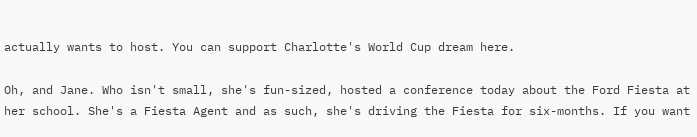actually wants to host. You can support Charlotte's World Cup dream here.

Oh, and Jane. Who isn't small, she's fun-sized, hosted a conference today about the Ford Fiesta at her school. She's a Fiesta Agent and as such, she's driving the Fiesta for six-months. If you want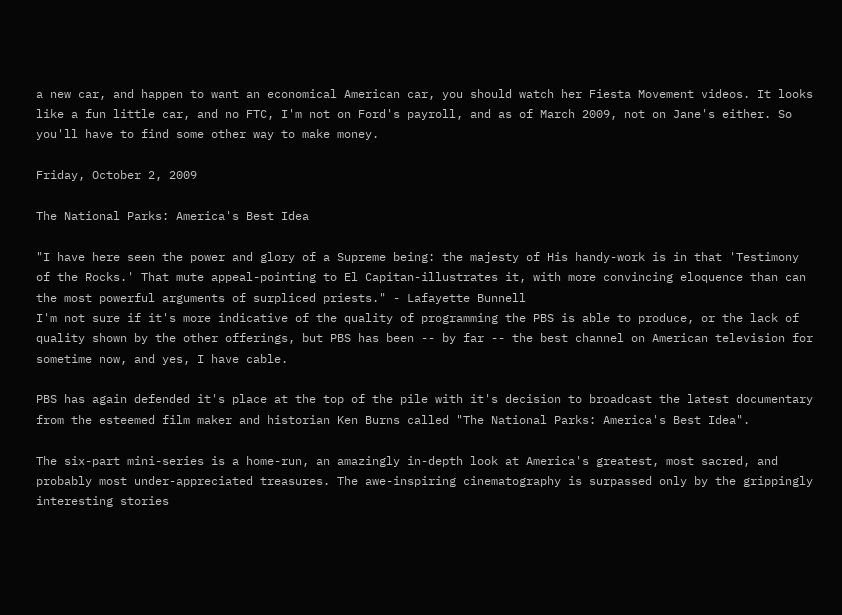a new car, and happen to want an economical American car, you should watch her Fiesta Movement videos. It looks like a fun little car, and no FTC, I'm not on Ford's payroll, and as of March 2009, not on Jane's either. So you'll have to find some other way to make money.

Friday, October 2, 2009

The National Parks: America's Best Idea

"I have here seen the power and glory of a Supreme being: the majesty of His handy-work is in that 'Testimony of the Rocks.' That mute appeal-pointing to El Capitan-illustrates it, with more convincing eloquence than can the most powerful arguments of surpliced priests." - Lafayette Bunnell
I'm not sure if it's more indicative of the quality of programming the PBS is able to produce, or the lack of quality shown by the other offerings, but PBS has been -- by far -- the best channel on American television for sometime now, and yes, I have cable.

PBS has again defended it's place at the top of the pile with it's decision to broadcast the latest documentary from the esteemed film maker and historian Ken Burns called "The National Parks: America's Best Idea".

The six-part mini-series is a home-run, an amazingly in-depth look at America's greatest, most sacred, and probably most under-appreciated treasures. The awe-inspiring cinematography is surpassed only by the grippingly interesting stories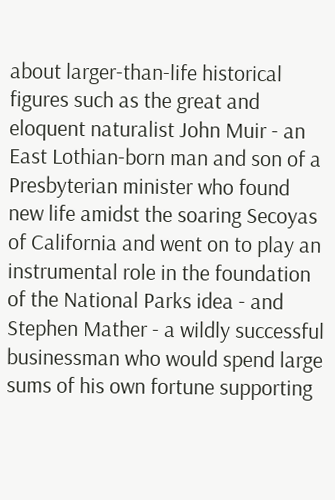about larger-than-life historical figures such as the great and eloquent naturalist John Muir - an East Lothian-born man and son of a Presbyterian minister who found new life amidst the soaring Secoyas of California and went on to play an instrumental role in the foundation of the National Parks idea - and Stephen Mather - a wildly successful businessman who would spend large sums of his own fortune supporting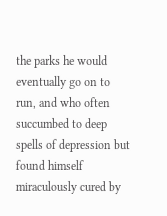the parks he would eventually go on to run, and who often succumbed to deep spells of depression but found himself miraculously cured by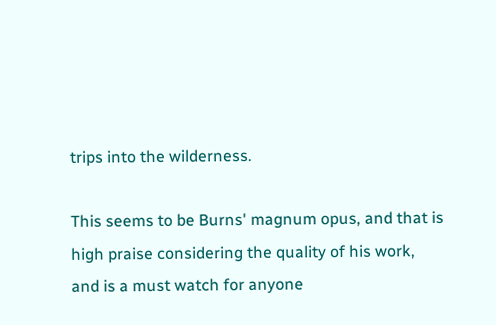trips into the wilderness.

This seems to be Burns' magnum opus, and that is high praise considering the quality of his work, and is a must watch for anyone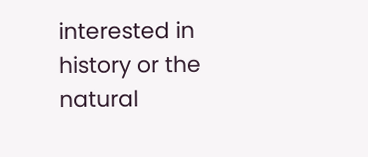interested in history or the natural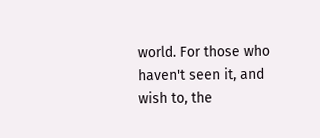world. For those who haven't seen it, and wish to, the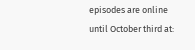episodes are online until October third at: